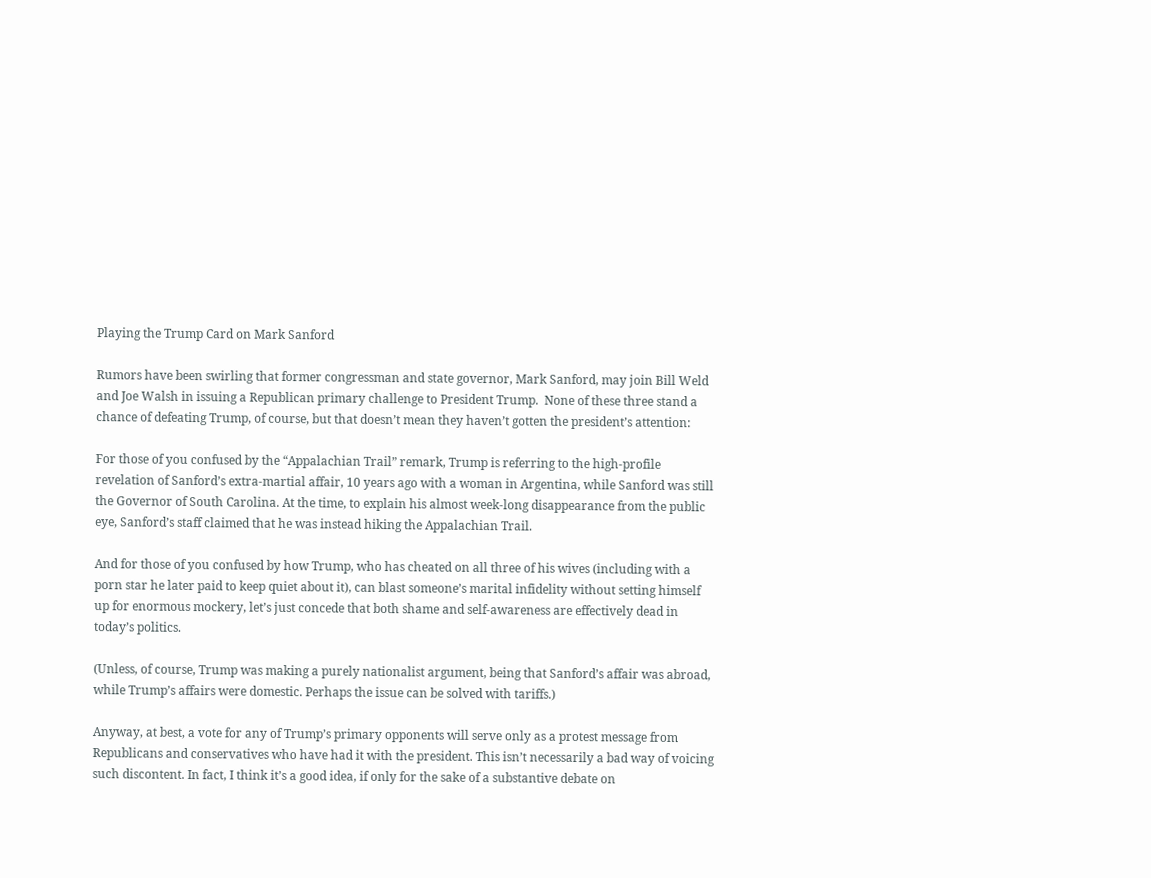Playing the Trump Card on Mark Sanford

Rumors have been swirling that former congressman and state governor, Mark Sanford, may join Bill Weld and Joe Walsh in issuing a Republican primary challenge to President Trump.  None of these three stand a chance of defeating Trump, of course, but that doesn’t mean they haven’t gotten the president’s attention:

For those of you confused by the “Appalachian Trail” remark, Trump is referring to the high-profile revelation of Sanford’s extra-martial affair, 10 years ago with a woman in Argentina, while Sanford was still the Governor of South Carolina. At the time, to explain his almost week-long disappearance from the public eye, Sanford’s staff claimed that he was instead hiking the Appalachian Trail.

And for those of you confused by how Trump, who has cheated on all three of his wives (including with a porn star he later paid to keep quiet about it), can blast someone’s marital infidelity without setting himself up for enormous mockery, let’s just concede that both shame and self-awareness are effectively dead in today’s politics.

(Unless, of course, Trump was making a purely nationalist argument, being that Sanford’s affair was abroad, while Trump’s affairs were domestic. Perhaps the issue can be solved with tariffs.)

Anyway, at best, a vote for any of Trump’s primary opponents will serve only as a protest message from Republicans and conservatives who have had it with the president. This isn’t necessarily a bad way of voicing such discontent. In fact, I think it’s a good idea, if only for the sake of a substantive debate on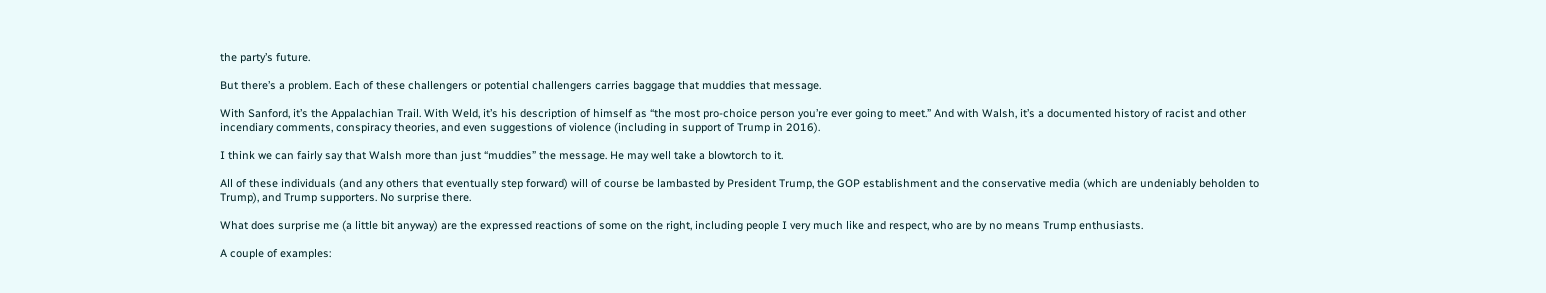the party’s future.

But there’s a problem. Each of these challengers or potential challengers carries baggage that muddies that message.

With Sanford, it’s the Appalachian Trail. With Weld, it’s his description of himself as “the most pro-choice person you’re ever going to meet.” And with Walsh, it’s a documented history of racist and other incendiary comments, conspiracy theories, and even suggestions of violence (including in support of Trump in 2016).

I think we can fairly say that Walsh more than just “muddies” the message. He may well take a blowtorch to it.

All of these individuals (and any others that eventually step forward) will of course be lambasted by President Trump, the GOP establishment and the conservative media (which are undeniably beholden to Trump), and Trump supporters. No surprise there.

What does surprise me (a little bit anyway) are the expressed reactions of some on the right, including people I very much like and respect, who are by no means Trump enthusiasts.

A couple of examples: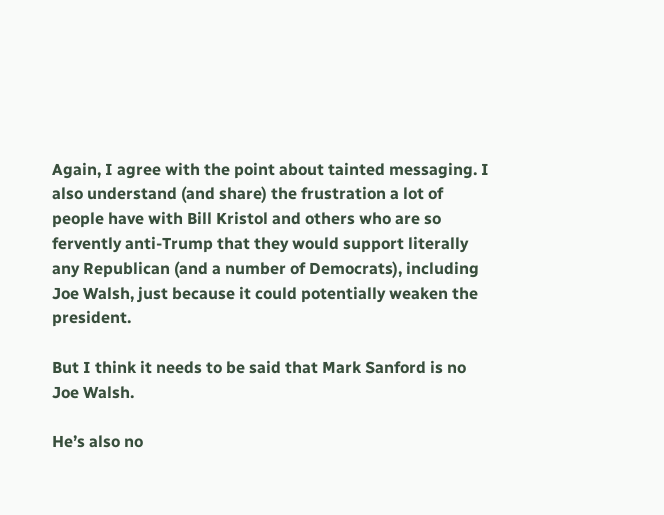Again, I agree with the point about tainted messaging. I also understand (and share) the frustration a lot of people have with Bill Kristol and others who are so fervently anti-Trump that they would support literally any Republican (and a number of Democrats), including Joe Walsh, just because it could potentially weaken the president.

But I think it needs to be said that Mark Sanford is no Joe Walsh.

He’s also no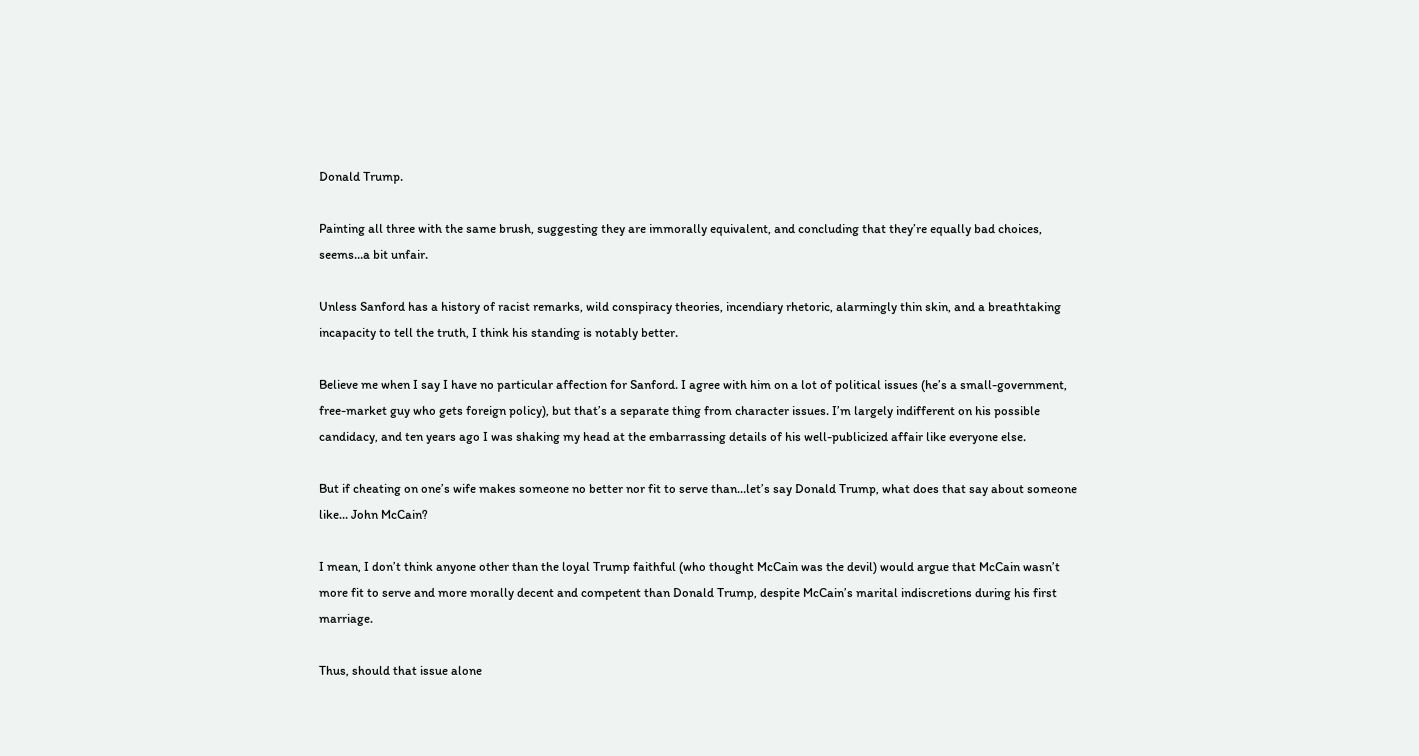Donald Trump.

Painting all three with the same brush, suggesting they are immorally equivalent, and concluding that they’re equally bad choices, seems…a bit unfair.

Unless Sanford has a history of racist remarks, wild conspiracy theories, incendiary rhetoric, alarmingly thin skin, and a breathtaking incapacity to tell the truth, I think his standing is notably better.

Believe me when I say I have no particular affection for Sanford. I agree with him on a lot of political issues (he’s a small-government, free-market guy who gets foreign policy), but that’s a separate thing from character issues. I’m largely indifferent on his possible candidacy, and ten years ago I was shaking my head at the embarrassing details of his well-publicized affair like everyone else.

But if cheating on one’s wife makes someone no better nor fit to serve than…let’s say Donald Trump, what does that say about someone like… John McCain?

I mean, I don’t think anyone other than the loyal Trump faithful (who thought McCain was the devil) would argue that McCain wasn’t more fit to serve and more morally decent and competent than Donald Trump, despite McCain’s marital indiscretions during his first marriage.

Thus, should that issue alone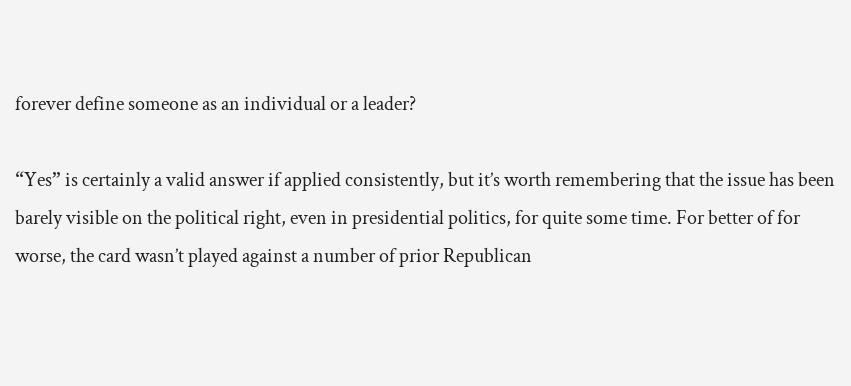forever define someone as an individual or a leader?

“Yes” is certainly a valid answer if applied consistently, but it’s worth remembering that the issue has been barely visible on the political right, even in presidential politics, for quite some time. For better of for worse, the card wasn’t played against a number of prior Republican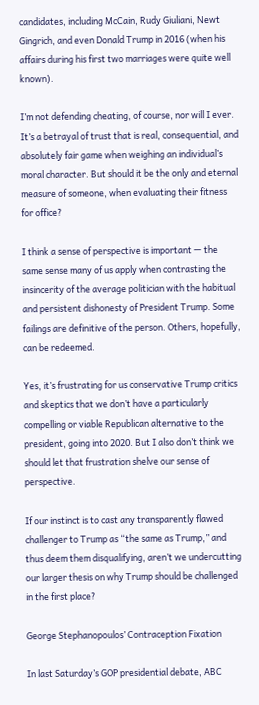candidates, including McCain, Rudy Giuliani, Newt Gingrich, and even Donald Trump in 2016 (when his affairs during his first two marriages were quite well known).

I’m not defending cheating, of course, nor will I ever. It’s a betrayal of trust that is real, consequential, and absolutely fair game when weighing an individual’s moral character. But should it be the only and eternal measure of someone, when evaluating their fitness for office?

I think a sense of perspective is important — the same sense many of us apply when contrasting the insincerity of the average politician with the habitual and persistent dishonesty of President Trump. Some failings are definitive of the person. Others, hopefully, can be redeemed.

Yes, it’s frustrating for us conservative Trump critics and skeptics that we don’t have a particularly compelling or viable Republican alternative to the president, going into 2020. But I also don’t think we should let that frustration shelve our sense of perspective.

If our instinct is to cast any transparently flawed challenger to Trump as “the same as Trump,” and thus deem them disqualifying, aren’t we undercutting our larger thesis on why Trump should be challenged in the first place?

George Stephanopoulos’ Contraception Fixation

In last Saturday’s GOP presidential debate, ABC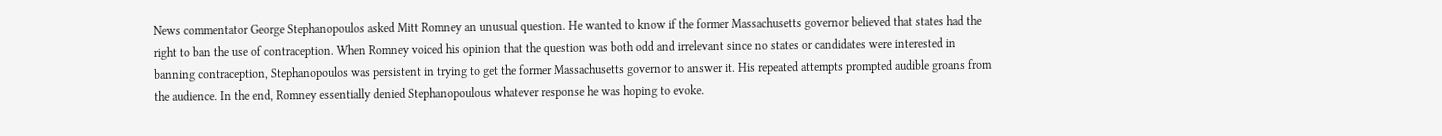News commentator George Stephanopoulos asked Mitt Romney an unusual question. He wanted to know if the former Massachusetts governor believed that states had the right to ban the use of contraception. When Romney voiced his opinion that the question was both odd and irrelevant since no states or candidates were interested in banning contraception, Stephanopoulos was persistent in trying to get the former Massachusetts governor to answer it. His repeated attempts prompted audible groans from the audience. In the end, Romney essentially denied Stephanopoulous whatever response he was hoping to evoke.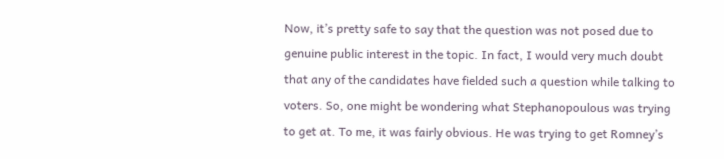Now, it’s pretty safe to say that the question was not posed due to genuine public interest in the topic. In fact, I would very much doubt that any of the candidates have fielded such a question while talking to voters. So, one might be wondering what Stephanopoulous was trying to get at. To me, it was fairly obvious. He was trying to get Romney’s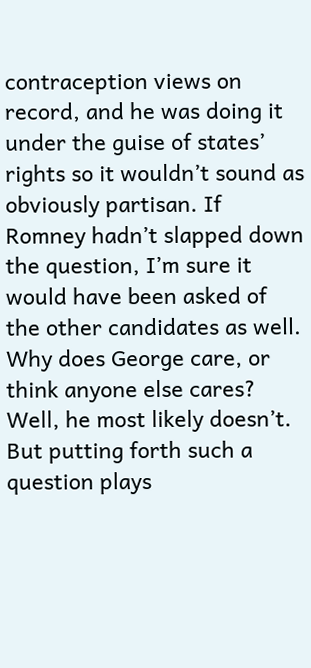contraception views on record, and he was doing it under the guise of states’ rights so it wouldn’t sound as obviously partisan. If Romney hadn’t slapped down the question, I’m sure it would have been asked of the other candidates as well.  Why does George care, or think anyone else cares? Well, he most likely doesn’t. But putting forth such a question plays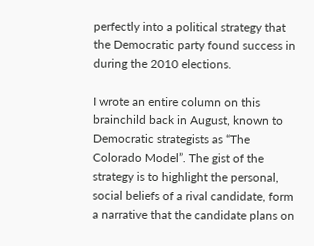perfectly into a political strategy that the Democratic party found success in during the 2010 elections.

I wrote an entire column on this brainchild back in August, known to Democratic strategists as “The Colorado Model”. The gist of the strategy is to highlight the personal, social beliefs of a rival candidate, form a narrative that the candidate plans on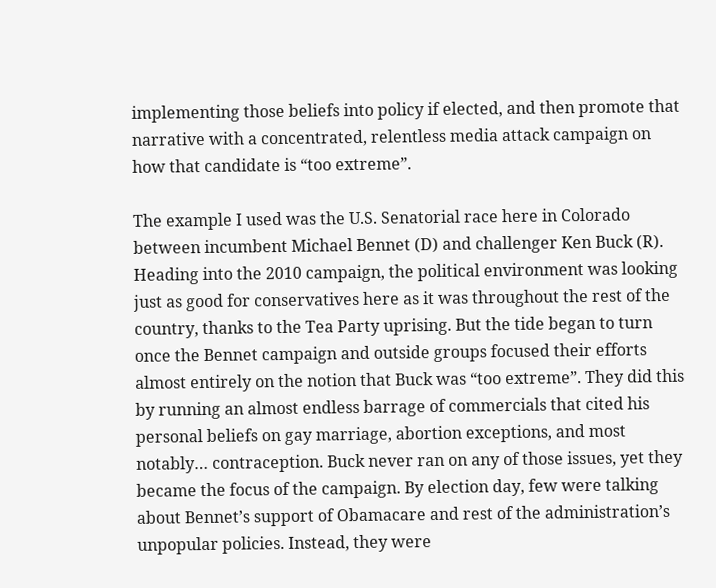implementing those beliefs into policy if elected, and then promote that narrative with a concentrated, relentless media attack campaign on how that candidate is “too extreme”.

The example I used was the U.S. Senatorial race here in Colorado between incumbent Michael Bennet (D) and challenger Ken Buck (R). Heading into the 2010 campaign, the political environment was looking just as good for conservatives here as it was throughout the rest of the country, thanks to the Tea Party uprising. But the tide began to turn once the Bennet campaign and outside groups focused their efforts almost entirely on the notion that Buck was “too extreme”. They did this by running an almost endless barrage of commercials that cited his personal beliefs on gay marriage, abortion exceptions, and most notably… contraception. Buck never ran on any of those issues, yet they became the focus of the campaign. By election day, few were talking about Bennet’s support of Obamacare and rest of the administration’s unpopular policies. Instead, they were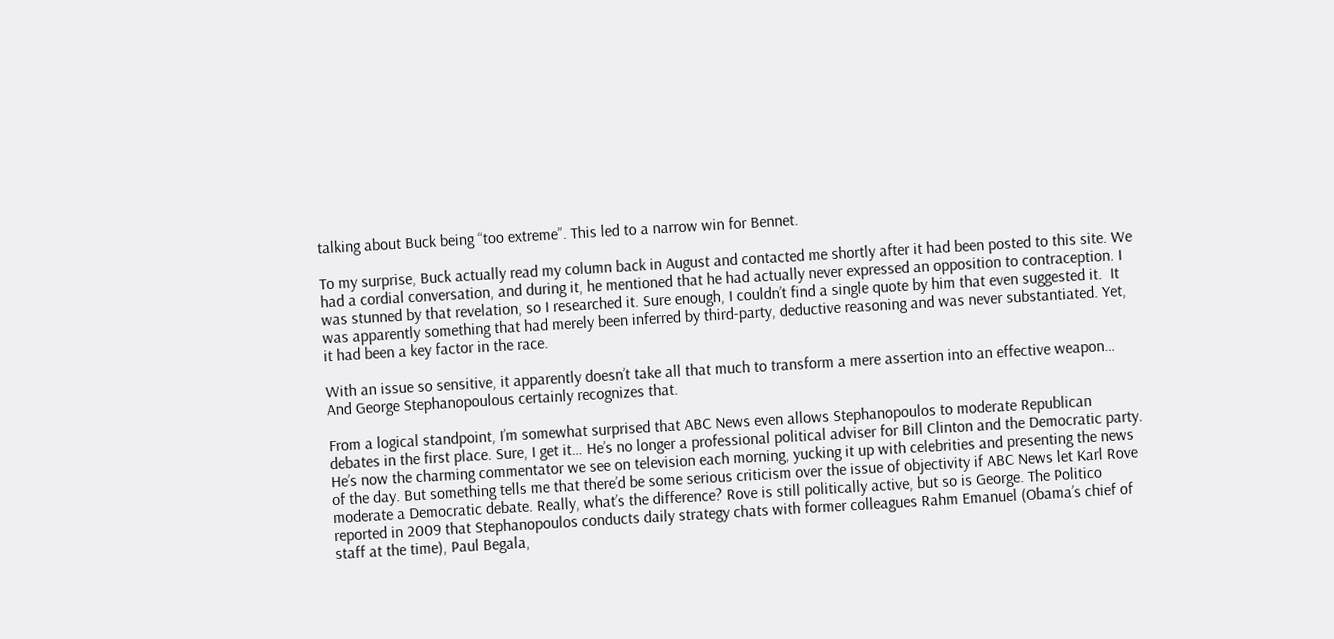talking about Buck being “too extreme”. This led to a narrow win for Bennet.

To my surprise, Buck actually read my column back in August and contacted me shortly after it had been posted to this site. We had a cordial conversation, and during it, he mentioned that he had actually never expressed an opposition to contraception. I was stunned by that revelation, so I researched it. Sure enough, I couldn’t find a single quote by him that even suggested it.  It was apparently something that had merely been inferred by third-party, deductive reasoning and was never substantiated. Yet, it had been a key factor in the race.

With an issue so sensitive, it apparently doesn’t take all that much to transform a mere assertion into an effective weapon… And George Stephanopoulous certainly recognizes that.

From a logical standpoint, I’m somewhat surprised that ABC News even allows Stephanopoulos to moderate Republican debates in the first place. Sure, I get it… He’s no longer a professional political adviser for Bill Clinton and the Democratic party. He’s now the charming commentator we see on television each morning, yucking it up with celebrities and presenting the news of the day. But something tells me that there’d be some serious criticism over the issue of objectivity if ABC News let Karl Rove moderate a Democratic debate. Really, what’s the difference? Rove is still politically active, but so is George. The Politico reported in 2009 that Stephanopoulos conducts daily strategy chats with former colleagues Rahm Emanuel (Obama’s chief of staff at the time), Paul Begala,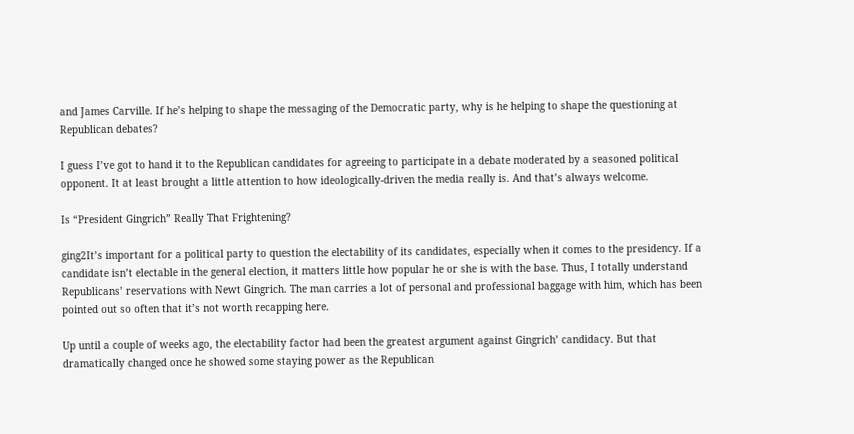and James Carville. If he’s helping to shape the messaging of the Democratic party, why is he helping to shape the questioning at Republican debates?

I guess I’ve got to hand it to the Republican candidates for agreeing to participate in a debate moderated by a seasoned political opponent. It at least brought a little attention to how ideologically-driven the media really is. And that’s always welcome.

Is “President Gingrich” Really That Frightening?

ging2It’s important for a political party to question the electability of its candidates, especially when it comes to the presidency. If a candidate isn’t electable in the general election, it matters little how popular he or she is with the base. Thus, I totally understand Republicans’ reservations with Newt Gingrich. The man carries a lot of personal and professional baggage with him, which has been pointed out so often that it’s not worth recapping here.

Up until a couple of weeks ago, the electability factor had been the greatest argument against Gingrich’ candidacy. But that dramatically changed once he showed some staying power as the Republican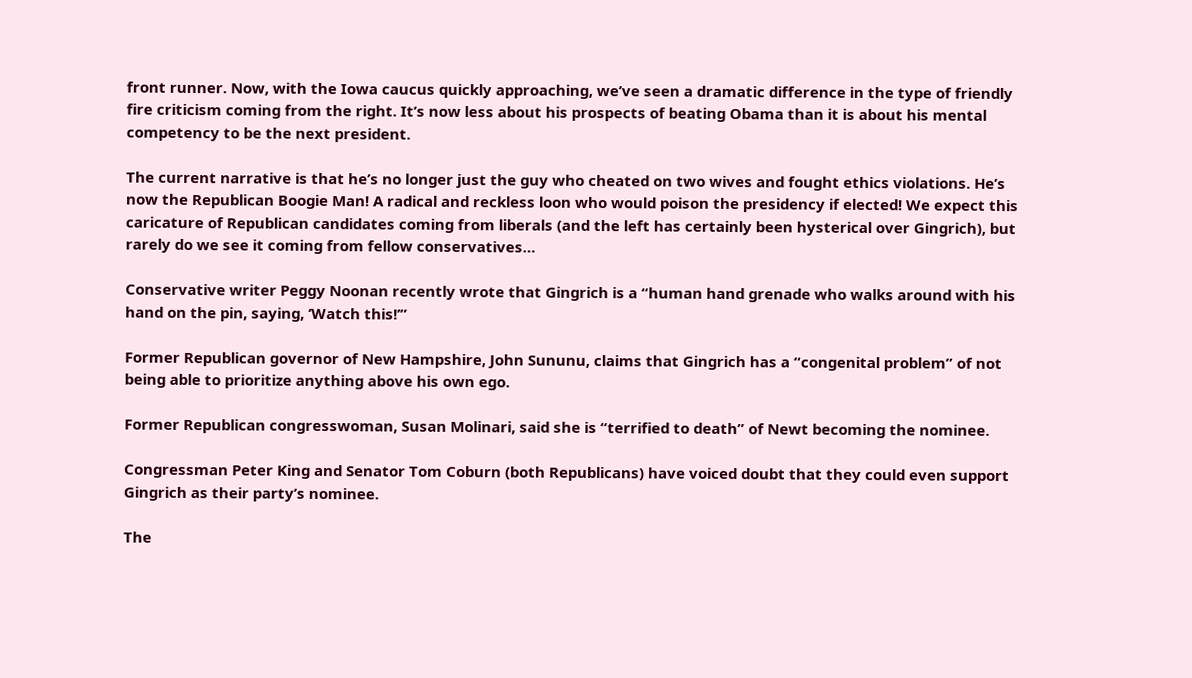front runner. Now, with the Iowa caucus quickly approaching, we’ve seen a dramatic difference in the type of friendly fire criticism coming from the right. It’s now less about his prospects of beating Obama than it is about his mental competency to be the next president.

The current narrative is that he’s no longer just the guy who cheated on two wives and fought ethics violations. He’s now the Republican Boogie Man! A radical and reckless loon who would poison the presidency if elected! We expect this caricature of Republican candidates coming from liberals (and the left has certainly been hysterical over Gingrich), but rarely do we see it coming from fellow conservatives…

Conservative writer Peggy Noonan recently wrote that Gingrich is a “human hand grenade who walks around with his hand on the pin, saying, ‘Watch this!’”

Former Republican governor of New Hampshire, John Sununu, claims that Gingrich has a “congenital problem” of not being able to prioritize anything above his own ego.

Former Republican congresswoman, Susan Molinari, said she is “terrified to death” of Newt becoming the nominee.

Congressman Peter King and Senator Tom Coburn (both Republicans) have voiced doubt that they could even support Gingrich as their party’s nominee.

The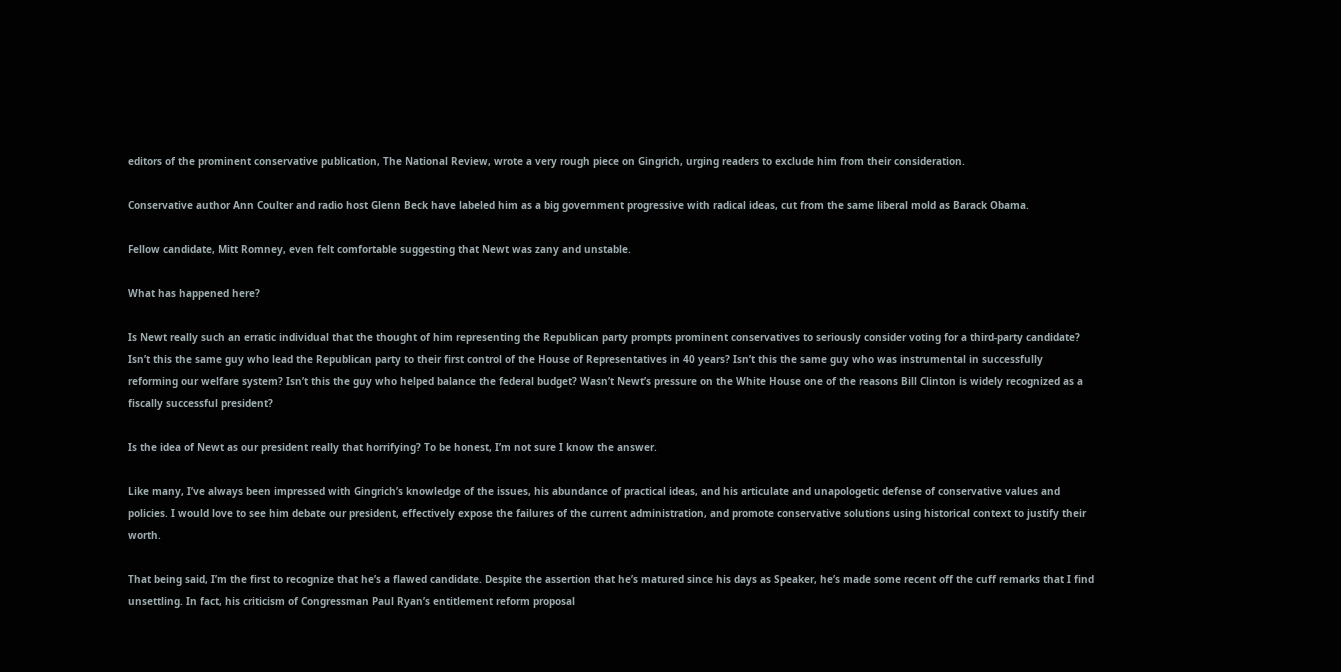editors of the prominent conservative publication, The National Review, wrote a very rough piece on Gingrich, urging readers to exclude him from their consideration.

Conservative author Ann Coulter and radio host Glenn Beck have labeled him as a big government progressive with radical ideas, cut from the same liberal mold as Barack Obama.

Fellow candidate, Mitt Romney, even felt comfortable suggesting that Newt was zany and unstable.

What has happened here?

Is Newt really such an erratic individual that the thought of him representing the Republican party prompts prominent conservatives to seriously consider voting for a third-party candidate? Isn’t this the same guy who lead the Republican party to their first control of the House of Representatives in 40 years? Isn’t this the same guy who was instrumental in successfully reforming our welfare system? Isn’t this the guy who helped balance the federal budget? Wasn’t Newt’s pressure on the White House one of the reasons Bill Clinton is widely recognized as a fiscally successful president?

Is the idea of Newt as our president really that horrifying? To be honest, I’m not sure I know the answer.

Like many, I’ve always been impressed with Gingrich’s knowledge of the issues, his abundance of practical ideas, and his articulate and unapologetic defense of conservative values and policies. I would love to see him debate our president, effectively expose the failures of the current administration, and promote conservative solutions using historical context to justify their worth.

That being said, I’m the first to recognize that he’s a flawed candidate. Despite the assertion that he’s matured since his days as Speaker, he’s made some recent off the cuff remarks that I find unsettling. In fact, his criticism of Congressman Paul Ryan’s entitlement reform proposal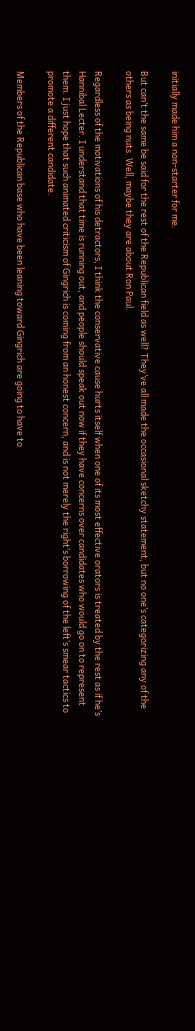initially made him a non-starter for me.

But can’t the same be said for the rest of the Republican field as well? They’ve all made the occasional sketchy statement, but no one’s categorizing any of the others as being nuts. Well, maybe they are about Ron Paul.

Regardless of the motivations of his detractors, I think the conservative cause hurts itself when one of its most effective orators is treated by the rest as if he’s Hannibal Lecter. I understand that time is running out, and people should speak out now if they have concerns over candidates who would go on to represent them. I just hope that such animated criticism of Gingrich is coming from an honest concern, and is not merely the right’s borrowing of the left’s smear tactics to promote a different candidate.

Members of the Republican base who have been leaning toward Gingrich are going to have to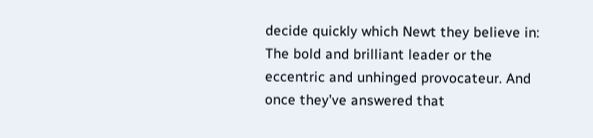decide quickly which Newt they believe in: The bold and brilliant leader or the eccentric and unhinged provocateur. And once they’ve answered that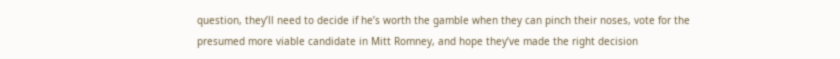question, they’ll need to decide if he’s worth the gamble when they can pinch their noses, vote for the presumed more viable candidate in Mitt Romney, and hope they’ve made the right decision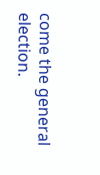come the general election.